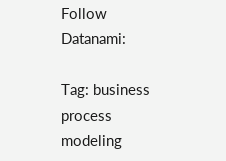Follow Datanami:

Tag: business process modeling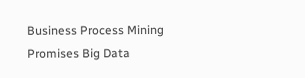Business Process Mining Promises Big Data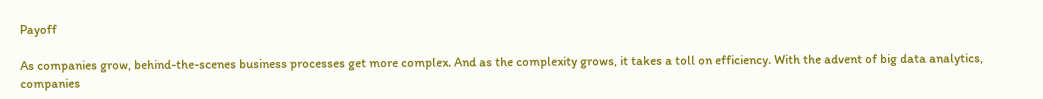Payoff

As companies grow, behind-the-scenes business processes get more complex. And as the complexity grows, it takes a toll on efficiency. With the advent of big data analytics, companies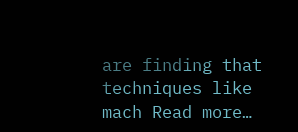are finding that techniques like mach Read more…